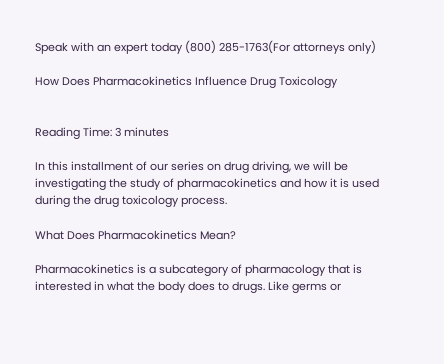Speak with an expert today (800) 285-1763(For attorneys only)

How Does Pharmacokinetics Influence Drug Toxicology


Reading Time: 3 minutes

In this installment of our series on drug driving, we will be investigating the study of pharmacokinetics and how it is used during the drug toxicology process.

What Does Pharmacokinetics Mean?

Pharmacokinetics is a subcategory of pharmacology that is interested in what the body does to drugs. Like germs or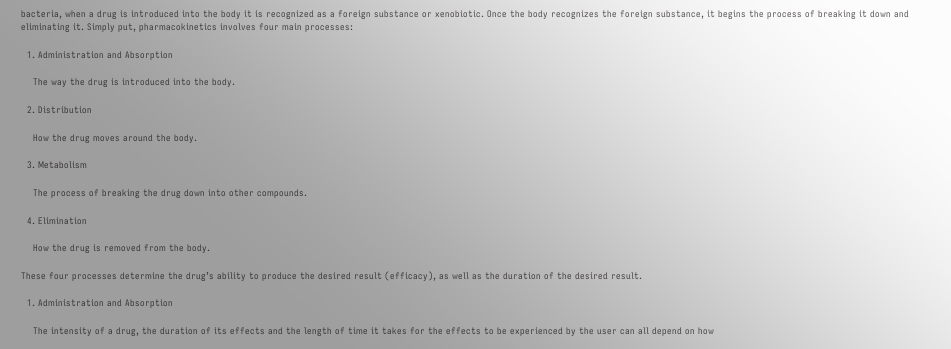bacteria, when a drug is introduced into the body it is recognized as a foreign substance or xenobiotic. Once the body recognizes the foreign substance, it begins the process of breaking it down and eliminating it. Simply put, pharmacokinetics involves four main processes:

  1. Administration and Absorption

    The way the drug is introduced into the body.

  2. Distribution

    How the drug moves around the body.

  3. Metabolism

    The process of breaking the drug down into other compounds.

  4. Elimination

    How the drug is removed from the body.

These four processes determine the drug’s ability to produce the desired result (efficacy), as well as the duration of the desired result.

  1. Administration and Absorption

    The intensity of a drug, the duration of its effects and the length of time it takes for the effects to be experienced by the user can all depend on how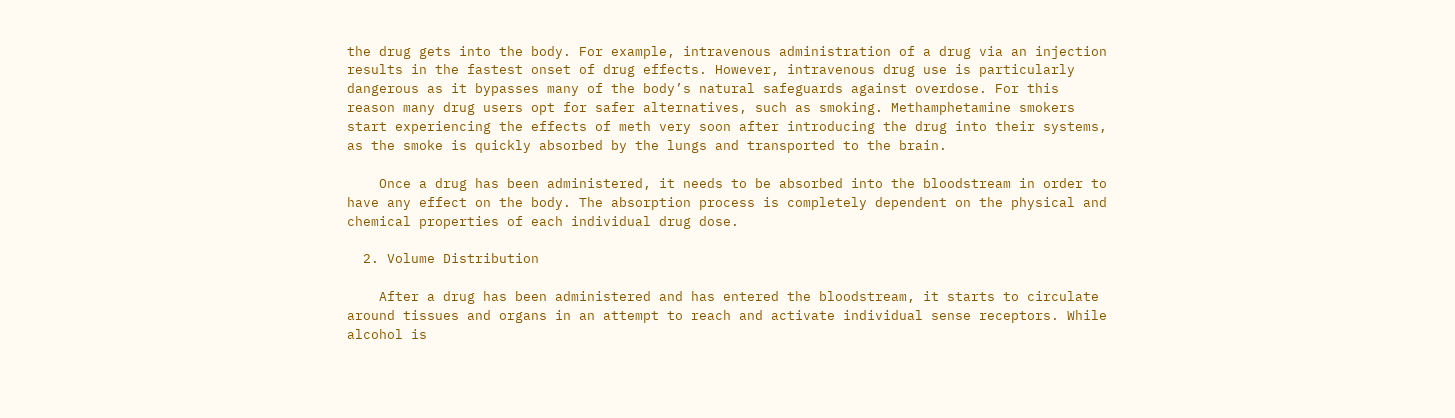the drug gets into the body. For example, intravenous administration of a drug via an injection results in the fastest onset of drug effects. However, intravenous drug use is particularly dangerous as it bypasses many of the body’s natural safeguards against overdose. For this reason many drug users opt for safer alternatives, such as smoking. Methamphetamine smokers start experiencing the effects of meth very soon after introducing the drug into their systems, as the smoke is quickly absorbed by the lungs and transported to the brain.

    Once a drug has been administered, it needs to be absorbed into the bloodstream in order to have any effect on the body. The absorption process is completely dependent on the physical and chemical properties of each individual drug dose.

  2. Volume Distribution

    After a drug has been administered and has entered the bloodstream, it starts to circulate around tissues and organs in an attempt to reach and activate individual sense receptors. While alcohol is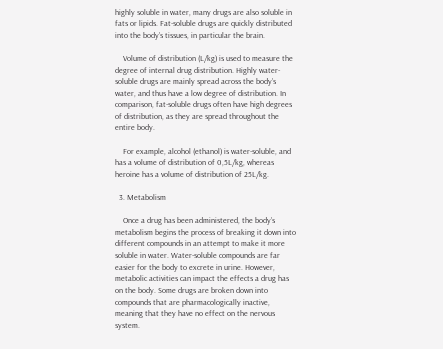highly soluble in water, many drugs are also soluble in fats or lipids. Fat-soluble drugs are quickly distributed into the body’s tissues, in particular the brain.

    Volume of distribution (L/kg) is used to measure the degree of internal drug distribution. Highly water-soluble drugs are mainly spread across the body’s water, and thus have a low degree of distribution. In comparison, fat-soluble drugs often have high degrees of distribution, as they are spread throughout the entire body.

    For example, alcohol (ethanol) is water-soluble, and has a volume of distribution of 0,5L/kg, whereas heroine has a volume of distribution of 25L/kg.

  3. Metabolism

    Once a drug has been administered, the body’s metabolism begins the process of breaking it down into different compounds in an attempt to make it more soluble in water. Water-soluble compounds are far easier for the body to excrete in urine. However, metabolic activities can impact the effects a drug has on the body. Some drugs are broken down into compounds that are pharmacologically inactive, meaning that they have no effect on the nervous system.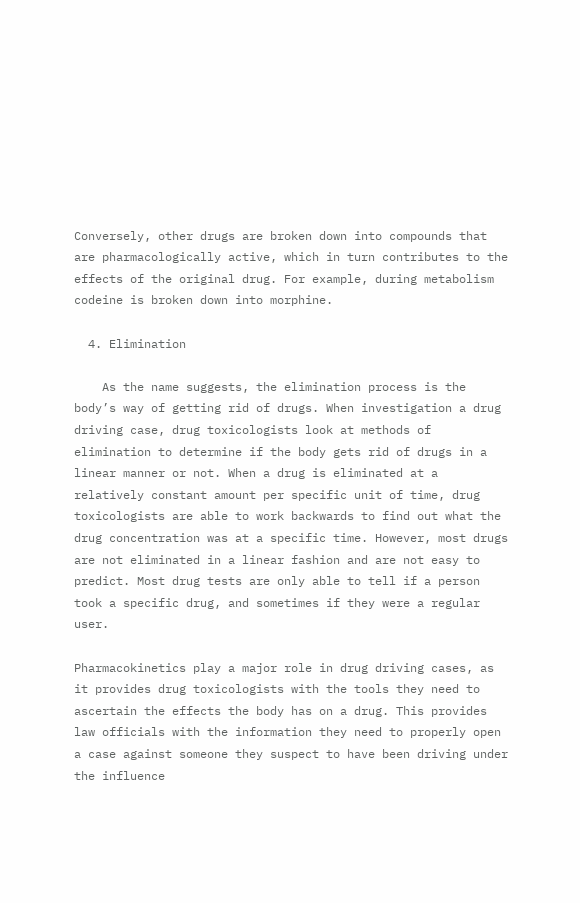Conversely, other drugs are broken down into compounds that are pharmacologically active, which in turn contributes to the effects of the original drug. For example, during metabolism codeine is broken down into morphine.

  4. Elimination

    As the name suggests, the elimination process is the body’s way of getting rid of drugs. When investigation a drug driving case, drug toxicologists look at methods of elimination to determine if the body gets rid of drugs in a linear manner or not. When a drug is eliminated at a relatively constant amount per specific unit of time, drug toxicologists are able to work backwards to find out what the drug concentration was at a specific time. However, most drugs are not eliminated in a linear fashion and are not easy to predict. Most drug tests are only able to tell if a person took a specific drug, and sometimes if they were a regular user.

Pharmacokinetics play a major role in drug driving cases, as it provides drug toxicologists with the tools they need to ascertain the effects the body has on a drug. This provides law officials with the information they need to properly open a case against someone they suspect to have been driving under the influence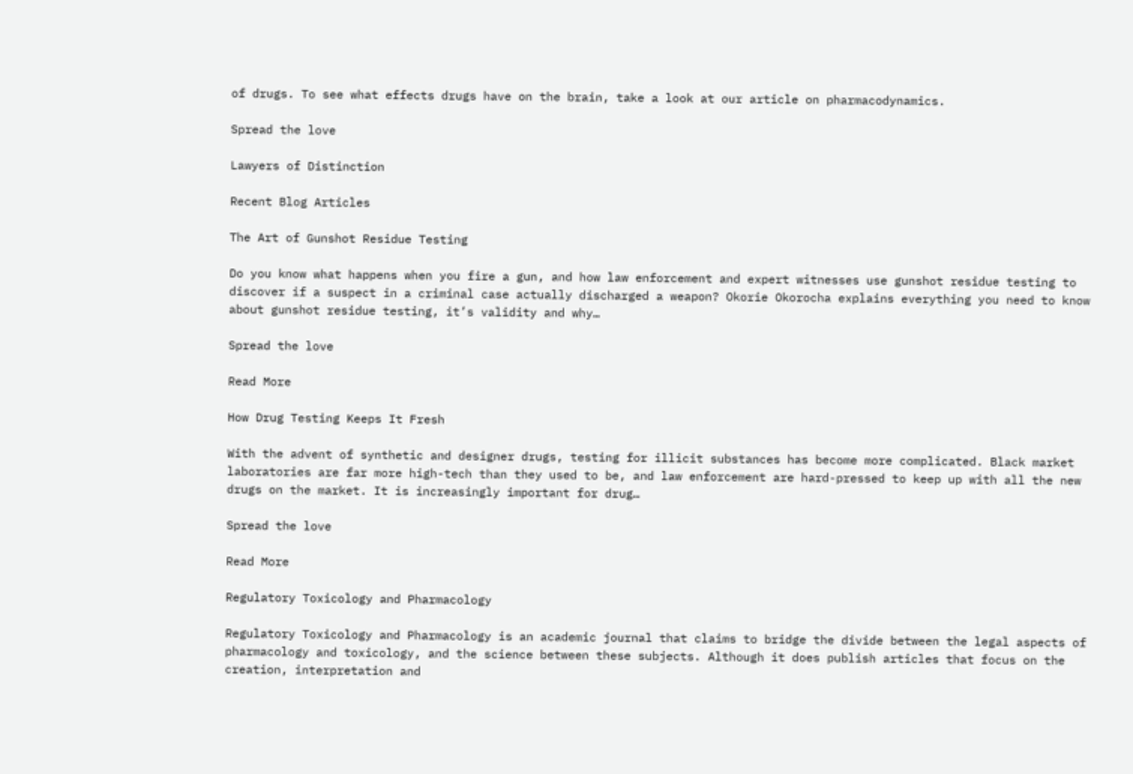of drugs. To see what effects drugs have on the brain, take a look at our article on pharmacodynamics.

Spread the love

Lawyers of Distinction

Recent Blog Articles

The Art of Gunshot Residue Testing

Do you know what happens when you fire a gun, and how law enforcement and expert witnesses use gunshot residue testing to discover if a suspect in a criminal case actually discharged a weapon? Okorie Okorocha explains everything you need to know about gunshot residue testing, it’s validity and why…

Spread the love

Read More

How Drug Testing Keeps It Fresh

With the advent of synthetic and designer drugs, testing for illicit substances has become more complicated. Black market laboratories are far more high-tech than they used to be, and law enforcement are hard-pressed to keep up with all the new drugs on the market. It is increasingly important for drug…

Spread the love

Read More

Regulatory Toxicology and Pharmacology

Regulatory Toxicology and Pharmacology is an academic journal that claims to bridge the divide between the legal aspects of pharmacology and toxicology, and the science between these subjects. Although it does publish articles that focus on the creation, interpretation and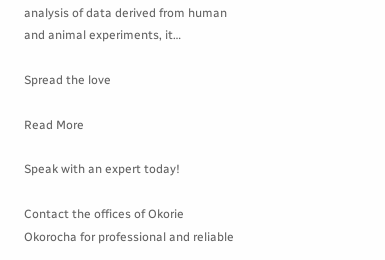analysis of data derived from human and animal experiments, it…

Spread the love

Read More

Speak with an expert today!

Contact the offices of Okorie Okorocha for professional and reliable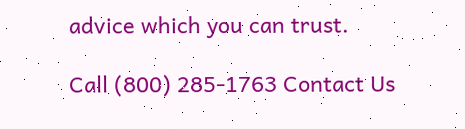advice which you can trust.

Call (800) 285-1763 Contact Us